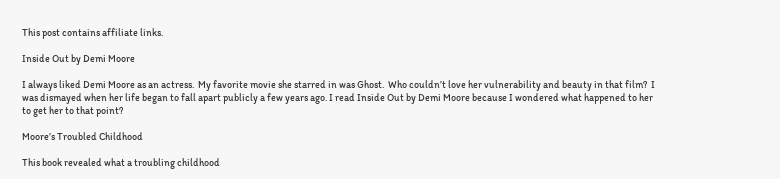This post contains affiliate links.

Inside Out by Demi Moore

I always liked Demi Moore as an actress.  My favorite movie she starred in was Ghost.  Who couldn’t love her vulnerability and beauty in that film?  I was dismayed when her life began to fall apart publicly a few years ago. I read Inside Out by Demi Moore because I wondered what happened to her to get her to that point?

Moore’s Troubled Childhood

This book revealed what a troubling childhood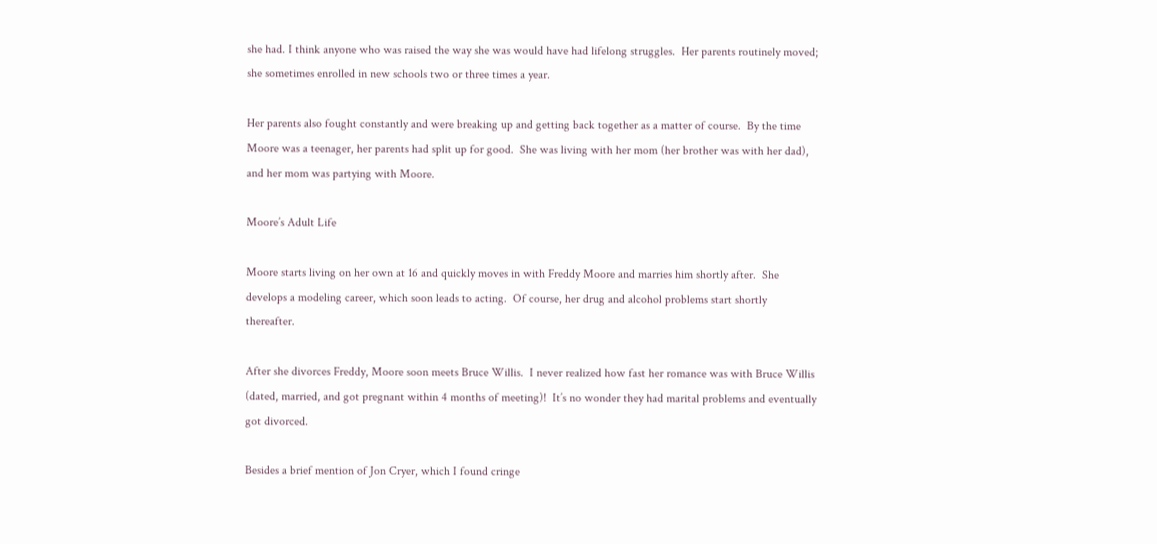she had. I think anyone who was raised the way she was would have had lifelong struggles.  Her parents routinely moved; she sometimes enrolled in new schools two or three times a year.

Her parents also fought constantly and were breaking up and getting back together as a matter of course.  By the time Moore was a teenager, her parents had split up for good.  She was living with her mom (her brother was with her dad), and her mom was partying with Moore.

Moore’s Adult Life

Moore starts living on her own at 16 and quickly moves in with Freddy Moore and marries him shortly after.  She develops a modeling career, which soon leads to acting.  Of course, her drug and alcohol problems start shortly thereafter.

After she divorces Freddy, Moore soon meets Bruce Willis.  I never realized how fast her romance was with Bruce Willis (dated, married, and got pregnant within 4 months of meeting)!  It’s no wonder they had marital problems and eventually got divorced.

Besides a brief mention of Jon Cryer, which I found cringe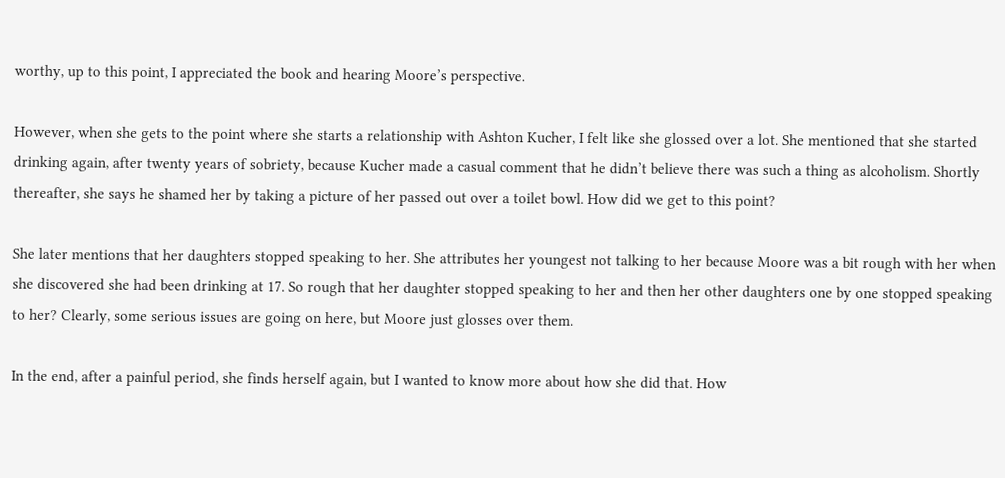worthy, up to this point, I appreciated the book and hearing Moore’s perspective.

However, when she gets to the point where she starts a relationship with Ashton Kucher, I felt like she glossed over a lot. She mentioned that she started drinking again, after twenty years of sobriety, because Kucher made a casual comment that he didn’t believe there was such a thing as alcoholism. Shortly thereafter, she says he shamed her by taking a picture of her passed out over a toilet bowl. How did we get to this point?

She later mentions that her daughters stopped speaking to her. She attributes her youngest not talking to her because Moore was a bit rough with her when she discovered she had been drinking at 17. So rough that her daughter stopped speaking to her and then her other daughters one by one stopped speaking to her? Clearly, some serious issues are going on here, but Moore just glosses over them.

In the end, after a painful period, she finds herself again, but I wanted to know more about how she did that. How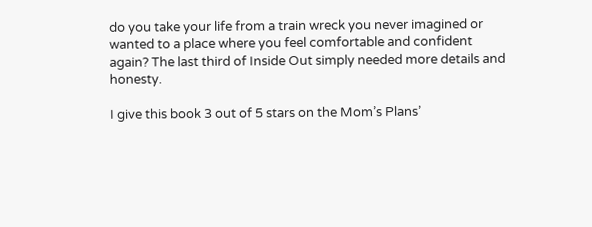do you take your life from a train wreck you never imagined or wanted to a place where you feel comfortable and confident again? The last third of Inside Out simply needed more details and honesty.

I give this book 3 out of 5 stars on the Mom’s Plans’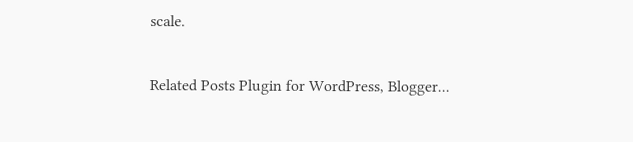scale.

Related Posts Plugin for WordPress, Blogger...